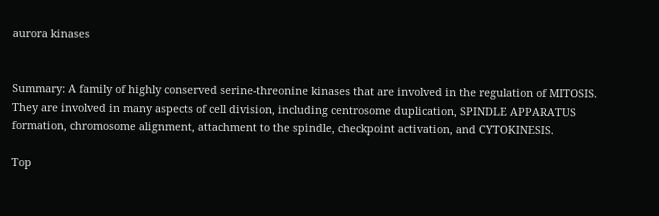aurora kinases


Summary: A family of highly conserved serine-threonine kinases that are involved in the regulation of MITOSIS. They are involved in many aspects of cell division, including centrosome duplication, SPINDLE APPARATUS formation, chromosome alignment, attachment to the spindle, checkpoint activation, and CYTOKINESIS.

Top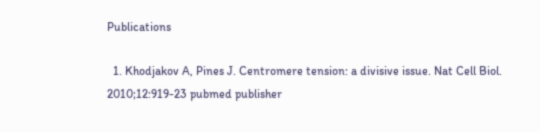Publications

  1. Khodjakov A, Pines J. Centromere tension: a divisive issue. Nat Cell Biol. 2010;12:919-23 pubmed publisher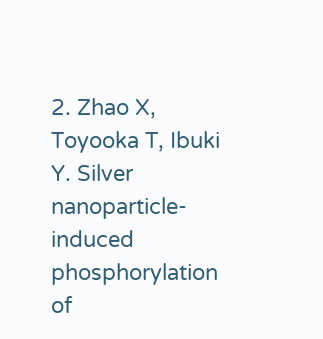2. Zhao X, Toyooka T, Ibuki Y. Silver nanoparticle-induced phosphorylation of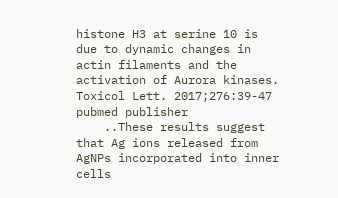histone H3 at serine 10 is due to dynamic changes in actin filaments and the activation of Aurora kinases. Toxicol Lett. 2017;276:39-47 pubmed publisher
    ..These results suggest that Ag ions released from AgNPs incorporated into inner cells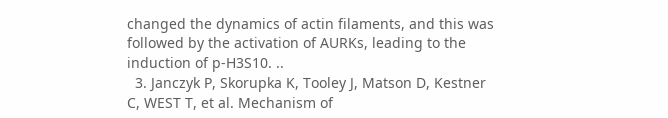changed the dynamics of actin filaments, and this was followed by the activation of AURKs, leading to the induction of p-H3S10. ..
  3. Janczyk P, Skorupka K, Tooley J, Matson D, Kestner C, WEST T, et al. Mechanism of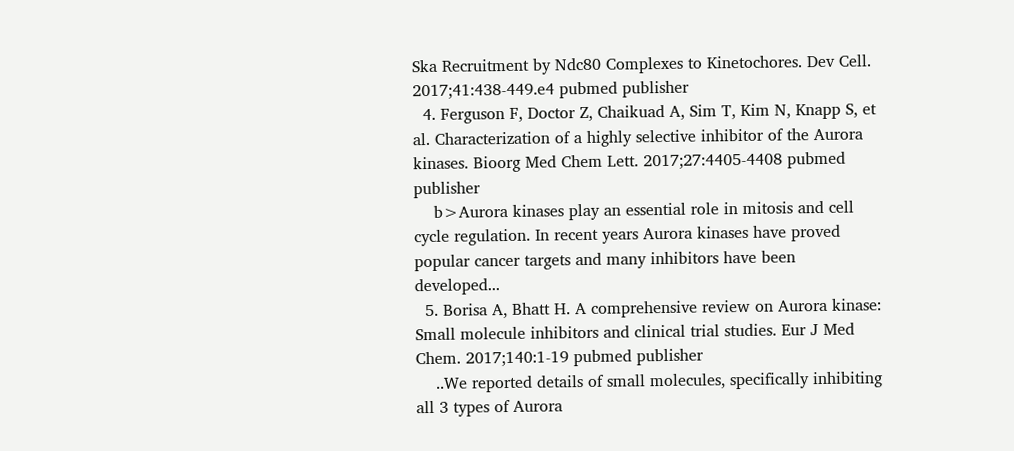Ska Recruitment by Ndc80 Complexes to Kinetochores. Dev Cell. 2017;41:438-449.e4 pubmed publisher
  4. Ferguson F, Doctor Z, Chaikuad A, Sim T, Kim N, Knapp S, et al. Characterization of a highly selective inhibitor of the Aurora kinases. Bioorg Med Chem Lett. 2017;27:4405-4408 pubmed publisher
    b>Aurora kinases play an essential role in mitosis and cell cycle regulation. In recent years Aurora kinases have proved popular cancer targets and many inhibitors have been developed...
  5. Borisa A, Bhatt H. A comprehensive review on Aurora kinase: Small molecule inhibitors and clinical trial studies. Eur J Med Chem. 2017;140:1-19 pubmed publisher
    ..We reported details of small molecules, specifically inhibiting all 3 types of Aurora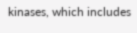kinases, which includes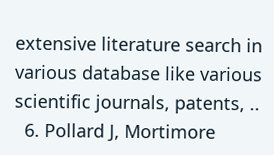extensive literature search in various database like various scientific journals, patents, ..
  6. Pollard J, Mortimore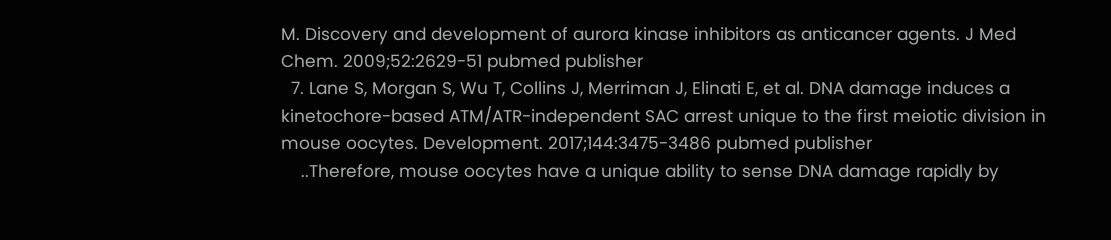M. Discovery and development of aurora kinase inhibitors as anticancer agents. J Med Chem. 2009;52:2629-51 pubmed publisher
  7. Lane S, Morgan S, Wu T, Collins J, Merriman J, Elinati E, et al. DNA damage induces a kinetochore-based ATM/ATR-independent SAC arrest unique to the first meiotic division in mouse oocytes. Development. 2017;144:3475-3486 pubmed publisher
    ..Therefore, mouse oocytes have a unique ability to sense DNA damage rapidly by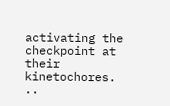activating the checkpoint at their kinetochores. ..